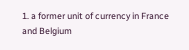1. a former unit of currency in France and Belgium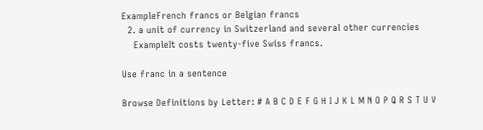ExampleFrench francs or Belgian francs
  2. a unit of currency in Switzerland and several other currencies
    ExampleIt costs twenty-five Swiss francs.

Use franc in a sentence

Browse Definitions by Letter: # A B C D E F G H I J K L M N O P Q R S T U V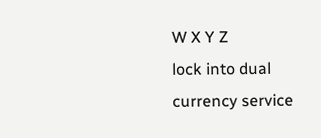W X Y Z
lock into dual currency service